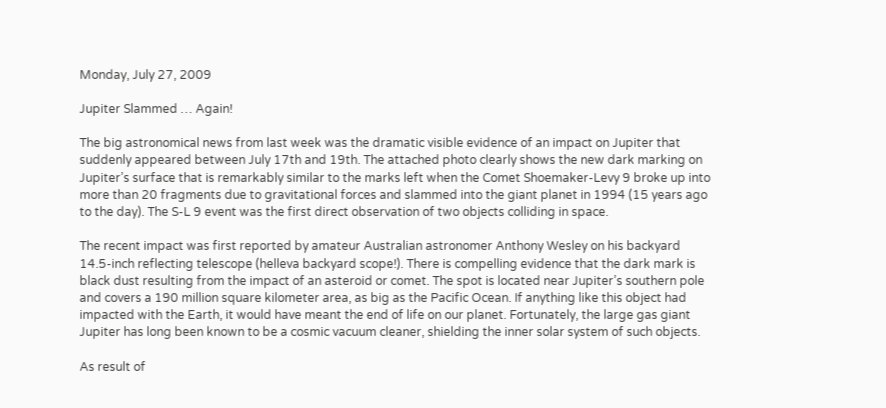Monday, July 27, 2009

Jupiter Slammed … Again!

The big astronomical news from last week was the dramatic visible evidence of an impact on Jupiter that suddenly appeared between July 17th and 19th. The attached photo clearly shows the new dark marking on Jupiter’s surface that is remarkably similar to the marks left when the Comet Shoemaker-Levy 9 broke up into more than 20 fragments due to gravitational forces and slammed into the giant planet in 1994 (15 years ago to the day). The S-L 9 event was the first direct observation of two objects colliding in space.

The recent impact was first reported by amateur Australian astronomer Anthony Wesley on his backyard 14.5-inch reflecting telescope (helleva backyard scope!). There is compelling evidence that the dark mark is black dust resulting from the impact of an asteroid or comet. The spot is located near Jupiter’s southern pole and covers a 190 million square kilometer area, as big as the Pacific Ocean. If anything like this object had impacted with the Earth, it would have meant the end of life on our planet. Fortunately, the large gas giant Jupiter has long been known to be a cosmic vacuum cleaner, shielding the inner solar system of such objects.

As result of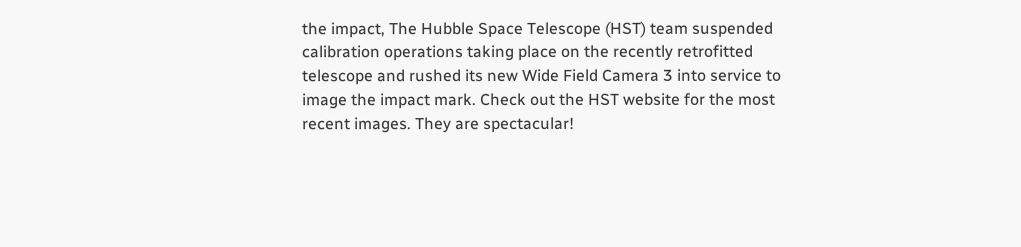the impact, The Hubble Space Telescope (HST) team suspended calibration operations taking place on the recently retrofitted telescope and rushed its new Wide Field Camera 3 into service to image the impact mark. Check out the HST website for the most recent images. They are spectacular!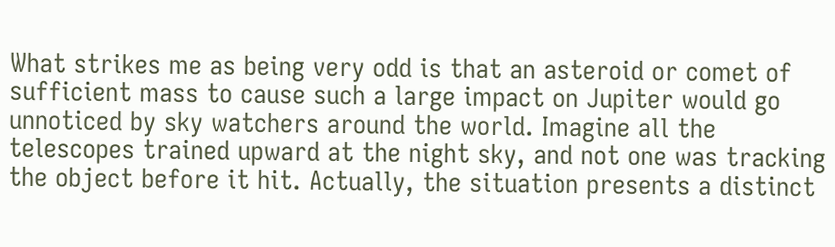What strikes me as being very odd is that an asteroid or comet of sufficient mass to cause such a large impact on Jupiter would go unnoticed by sky watchers around the world. Imagine all the telescopes trained upward at the night sky, and not one was tracking the object before it hit. Actually, the situation presents a distinct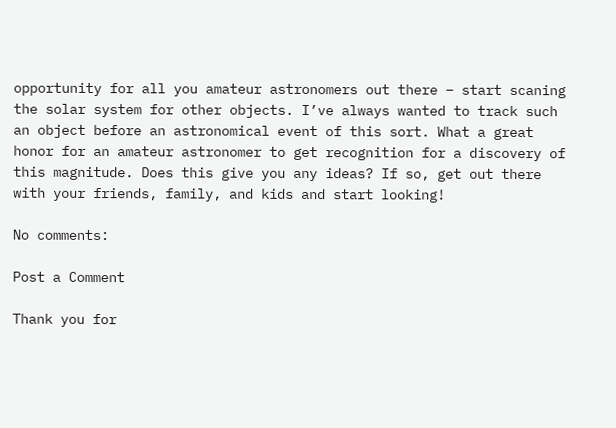opportunity for all you amateur astronomers out there – start scaning the solar system for other objects. I’ve always wanted to track such an object before an astronomical event of this sort. What a great honor for an amateur astronomer to get recognition for a discovery of this magnitude. Does this give you any ideas? If so, get out there with your friends, family, and kids and start looking!

No comments:

Post a Comment

Thank you for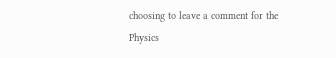choosing to leave a comment for the Physics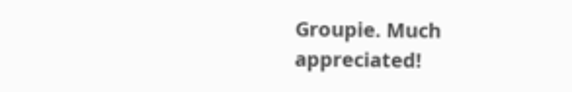Groupie. Much appreciated!